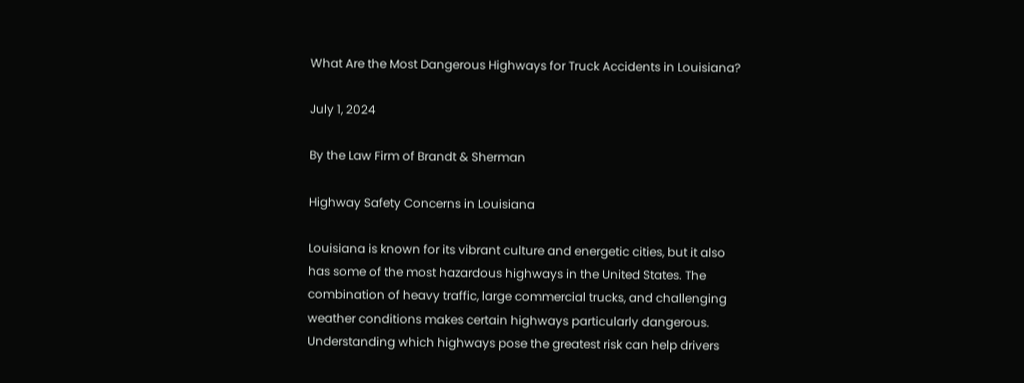What Are the Most Dangerous Highways for Truck Accidents in Louisiana?

July 1, 2024

By the Law Firm of Brandt & Sherman

Highway Safety Concerns in Louisiana

Louisiana is known for its vibrant culture and energetic cities, but it also has some of the most hazardous highways in the United States. The combination of heavy traffic, large commercial trucks, and challenging weather conditions makes certain highways particularly dangerous. Understanding which highways pose the greatest risk can help drivers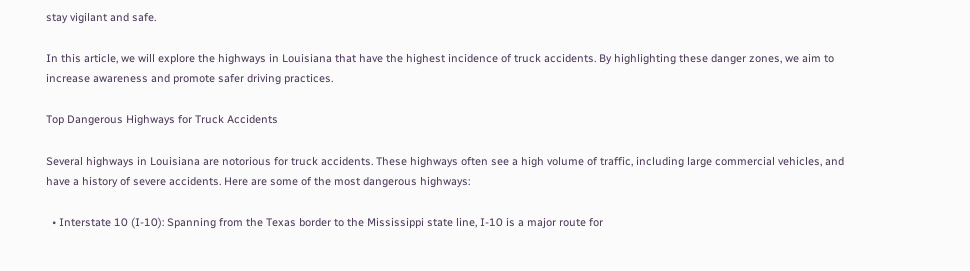stay vigilant and safe.

In this article, we will explore the highways in Louisiana that have the highest incidence of truck accidents. By highlighting these danger zones, we aim to increase awareness and promote safer driving practices.

Top Dangerous Highways for Truck Accidents

Several highways in Louisiana are notorious for truck accidents. These highways often see a high volume of traffic, including large commercial vehicles, and have a history of severe accidents. Here are some of the most dangerous highways:

  • Interstate 10 (I-10): Spanning from the Texas border to the Mississippi state line, I-10 is a major route for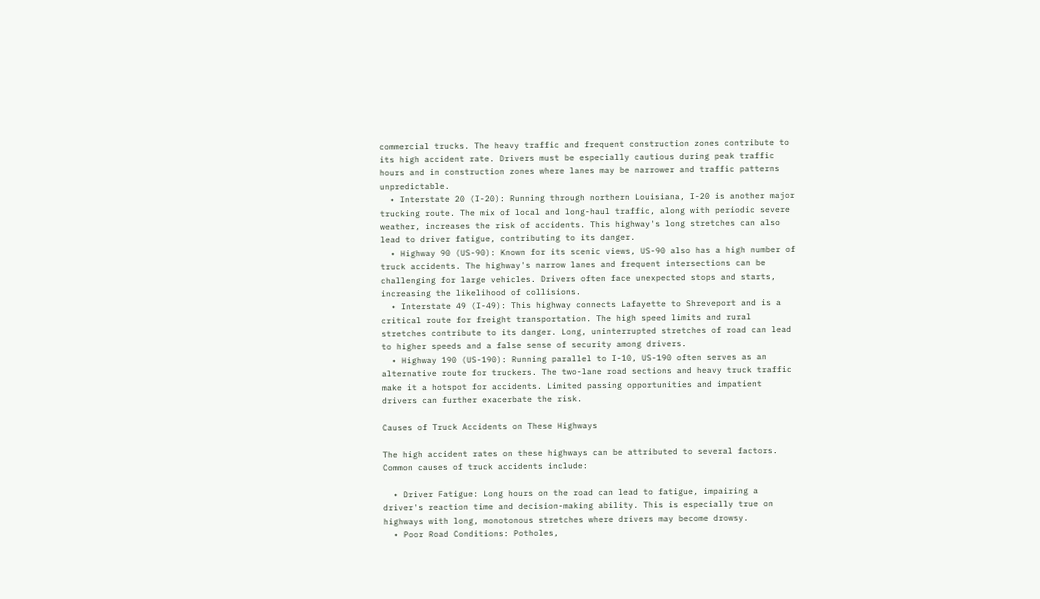commercial trucks. The heavy traffic and frequent construction zones contribute to its high accident rate. Drivers must be especially cautious during peak traffic hours and in construction zones where lanes may be narrower and traffic patterns unpredictable.
  • Interstate 20 (I-20): Running through northern Louisiana, I-20 is another major trucking route. The mix of local and long-haul traffic, along with periodic severe weather, increases the risk of accidents. This highway's long stretches can also lead to driver fatigue, contributing to its danger.
  • Highway 90 (US-90): Known for its scenic views, US-90 also has a high number of truck accidents. The highway's narrow lanes and frequent intersections can be challenging for large vehicles. Drivers often face unexpected stops and starts, increasing the likelihood of collisions.
  • Interstate 49 (I-49): This highway connects Lafayette to Shreveport and is a critical route for freight transportation. The high speed limits and rural stretches contribute to its danger. Long, uninterrupted stretches of road can lead to higher speeds and a false sense of security among drivers.
  • Highway 190 (US-190): Running parallel to I-10, US-190 often serves as an alternative route for truckers. The two-lane road sections and heavy truck traffic make it a hotspot for accidents. Limited passing opportunities and impatient drivers can further exacerbate the risk.

Causes of Truck Accidents on These Highways

The high accident rates on these highways can be attributed to several factors. Common causes of truck accidents include:

  • Driver Fatigue: Long hours on the road can lead to fatigue, impairing a driver's reaction time and decision-making ability. This is especially true on highways with long, monotonous stretches where drivers may become drowsy.
  • Poor Road Conditions: Potholes,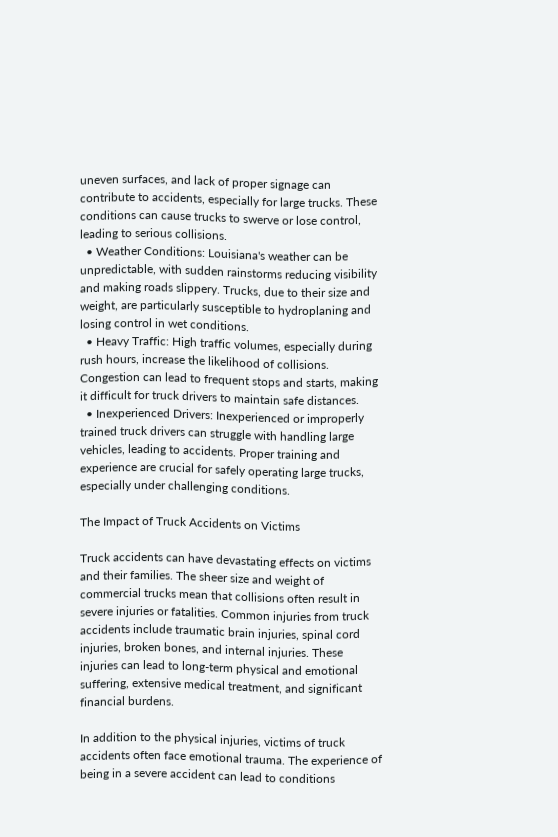uneven surfaces, and lack of proper signage can contribute to accidents, especially for large trucks. These conditions can cause trucks to swerve or lose control, leading to serious collisions.
  • Weather Conditions: Louisiana's weather can be unpredictable, with sudden rainstorms reducing visibility and making roads slippery. Trucks, due to their size and weight, are particularly susceptible to hydroplaning and losing control in wet conditions.
  • Heavy Traffic: High traffic volumes, especially during rush hours, increase the likelihood of collisions. Congestion can lead to frequent stops and starts, making it difficult for truck drivers to maintain safe distances.
  • Inexperienced Drivers: Inexperienced or improperly trained truck drivers can struggle with handling large vehicles, leading to accidents. Proper training and experience are crucial for safely operating large trucks, especially under challenging conditions.

The Impact of Truck Accidents on Victims

Truck accidents can have devastating effects on victims and their families. The sheer size and weight of commercial trucks mean that collisions often result in severe injuries or fatalities. Common injuries from truck accidents include traumatic brain injuries, spinal cord injuries, broken bones, and internal injuries. These injuries can lead to long-term physical and emotional suffering, extensive medical treatment, and significant financial burdens.

In addition to the physical injuries, victims of truck accidents often face emotional trauma. The experience of being in a severe accident can lead to conditions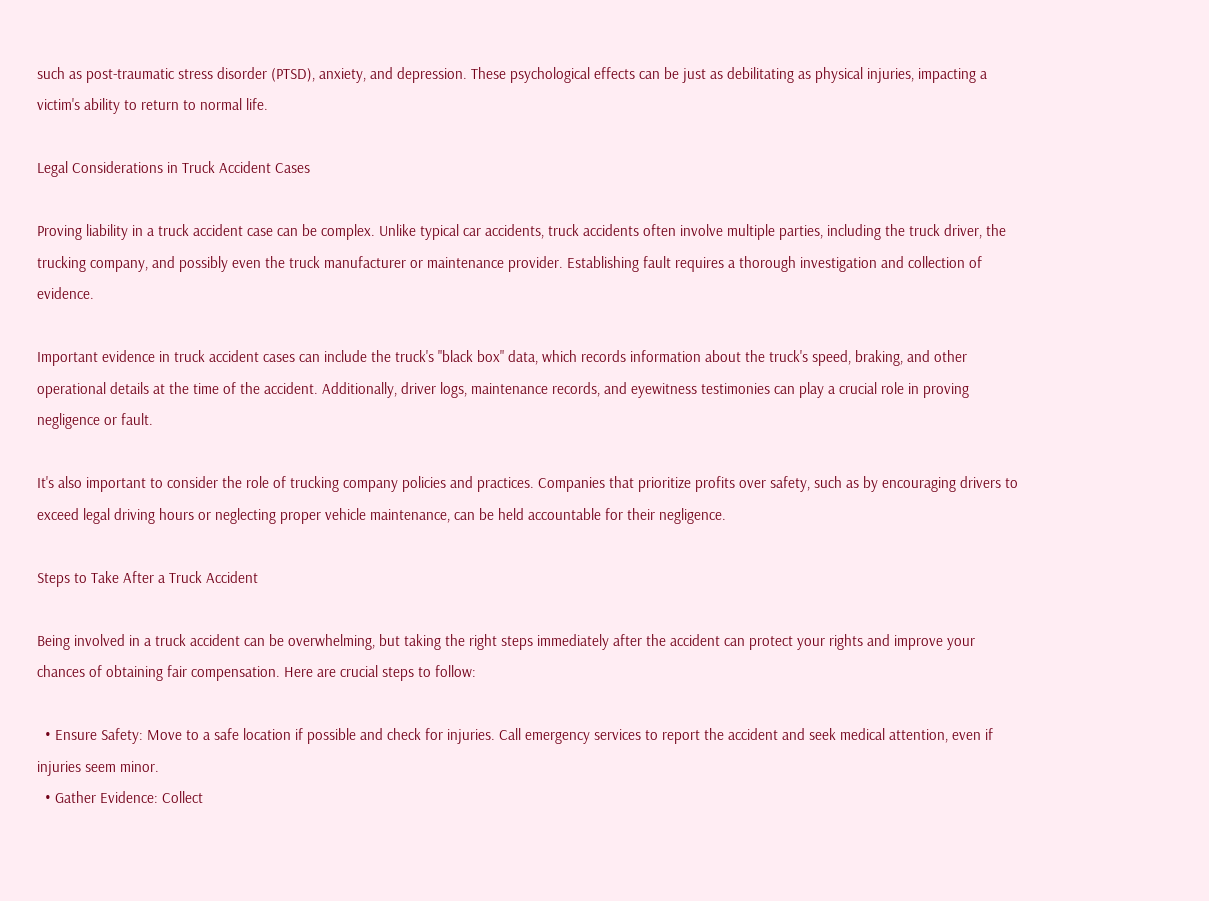such as post-traumatic stress disorder (PTSD), anxiety, and depression. These psychological effects can be just as debilitating as physical injuries, impacting a victim's ability to return to normal life.

Legal Considerations in Truck Accident Cases

Proving liability in a truck accident case can be complex. Unlike typical car accidents, truck accidents often involve multiple parties, including the truck driver, the trucking company, and possibly even the truck manufacturer or maintenance provider. Establishing fault requires a thorough investigation and collection of evidence.

Important evidence in truck accident cases can include the truck's "black box" data, which records information about the truck's speed, braking, and other operational details at the time of the accident. Additionally, driver logs, maintenance records, and eyewitness testimonies can play a crucial role in proving negligence or fault.

It's also important to consider the role of trucking company policies and practices. Companies that prioritize profits over safety, such as by encouraging drivers to exceed legal driving hours or neglecting proper vehicle maintenance, can be held accountable for their negligence.

Steps to Take After a Truck Accident

Being involved in a truck accident can be overwhelming, but taking the right steps immediately after the accident can protect your rights and improve your chances of obtaining fair compensation. Here are crucial steps to follow:

  • Ensure Safety: Move to a safe location if possible and check for injuries. Call emergency services to report the accident and seek medical attention, even if injuries seem minor.
  • Gather Evidence: Collect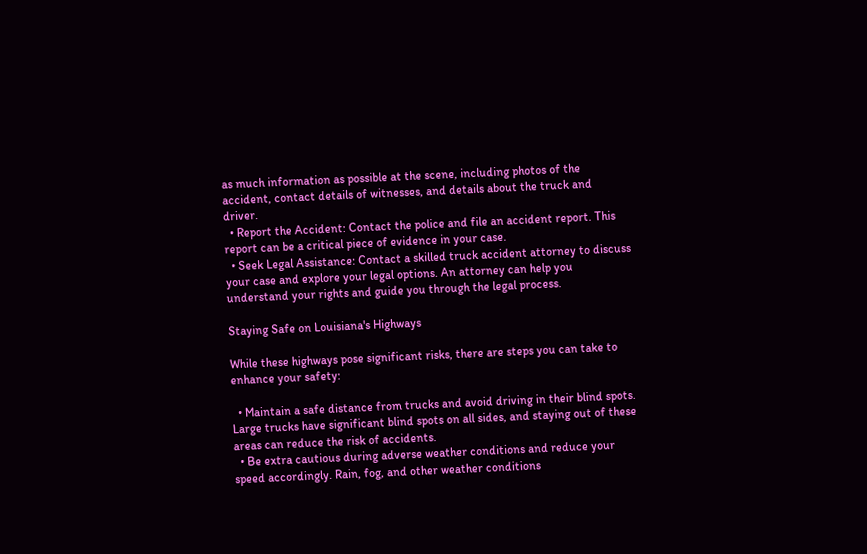as much information as possible at the scene, including photos of the accident, contact details of witnesses, and details about the truck and driver.
  • Report the Accident: Contact the police and file an accident report. This report can be a critical piece of evidence in your case.
  • Seek Legal Assistance: Contact a skilled truck accident attorney to discuss your case and explore your legal options. An attorney can help you understand your rights and guide you through the legal process.

Staying Safe on Louisiana's Highways

While these highways pose significant risks, there are steps you can take to enhance your safety:

  • Maintain a safe distance from trucks and avoid driving in their blind spots. Large trucks have significant blind spots on all sides, and staying out of these areas can reduce the risk of accidents.
  • Be extra cautious during adverse weather conditions and reduce your speed accordingly. Rain, fog, and other weather conditions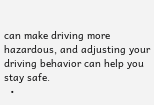can make driving more hazardous, and adjusting your driving behavior can help you stay safe.
  •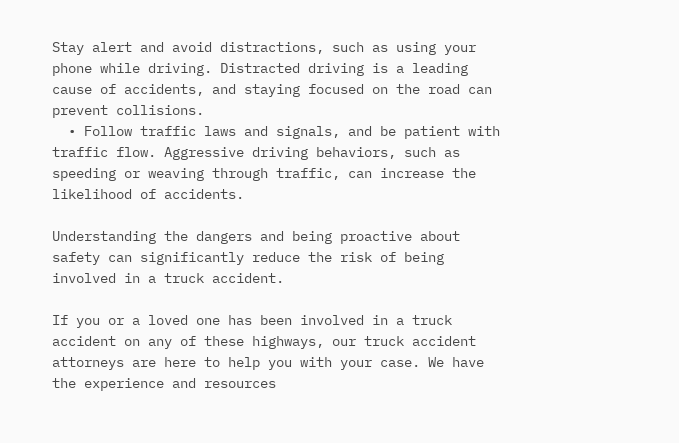Stay alert and avoid distractions, such as using your phone while driving. Distracted driving is a leading cause of accidents, and staying focused on the road can prevent collisions.
  • Follow traffic laws and signals, and be patient with traffic flow. Aggressive driving behaviors, such as speeding or weaving through traffic, can increase the likelihood of accidents.

Understanding the dangers and being proactive about safety can significantly reduce the risk of being involved in a truck accident.

If you or a loved one has been involved in a truck accident on any of these highways, our truck accident attorneys are here to help you with your case. We have the experience and resources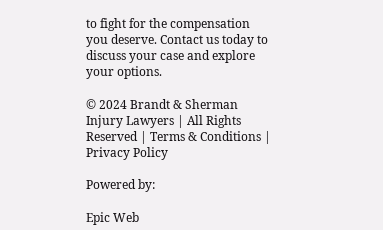to fight for the compensation you deserve. Contact us today to discuss your case and explore your options.

© 2024 Brandt & Sherman Injury Lawyers | All Rights Reserved | Terms & Conditions | Privacy Policy

Powered by:

Epic Web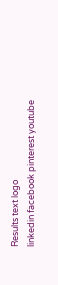Results text logo
linkedin facebook pinterest youtube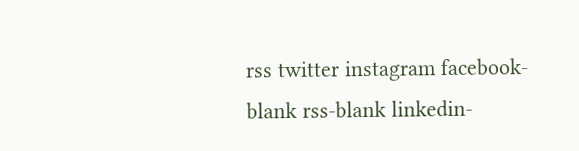rss twitter instagram facebook-blank rss-blank linkedin-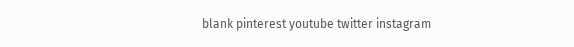blank pinterest youtube twitter instagram